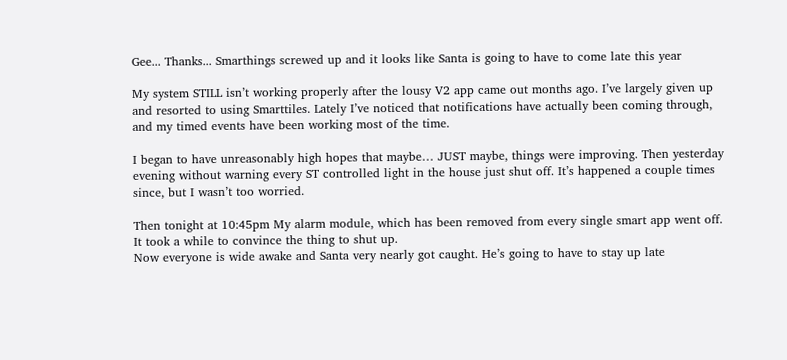Gee... Thanks... Smarthings screwed up and it looks like Santa is going to have to come late this year

My system STILL isn’t working properly after the lousy V2 app came out months ago. I’ve largely given up and resorted to using Smarttiles. Lately I’ve noticed that notifications have actually been coming through, and my timed events have been working most of the time.

I began to have unreasonably high hopes that maybe… JUST maybe, things were improving. Then yesterday evening without warning every ST controlled light in the house just shut off. It’s happened a couple times since, but I wasn’t too worried.

Then tonight at 10:45pm My alarm module, which has been removed from every single smart app went off.
It took a while to convince the thing to shut up.
Now everyone is wide awake and Santa very nearly got caught. He’s going to have to stay up late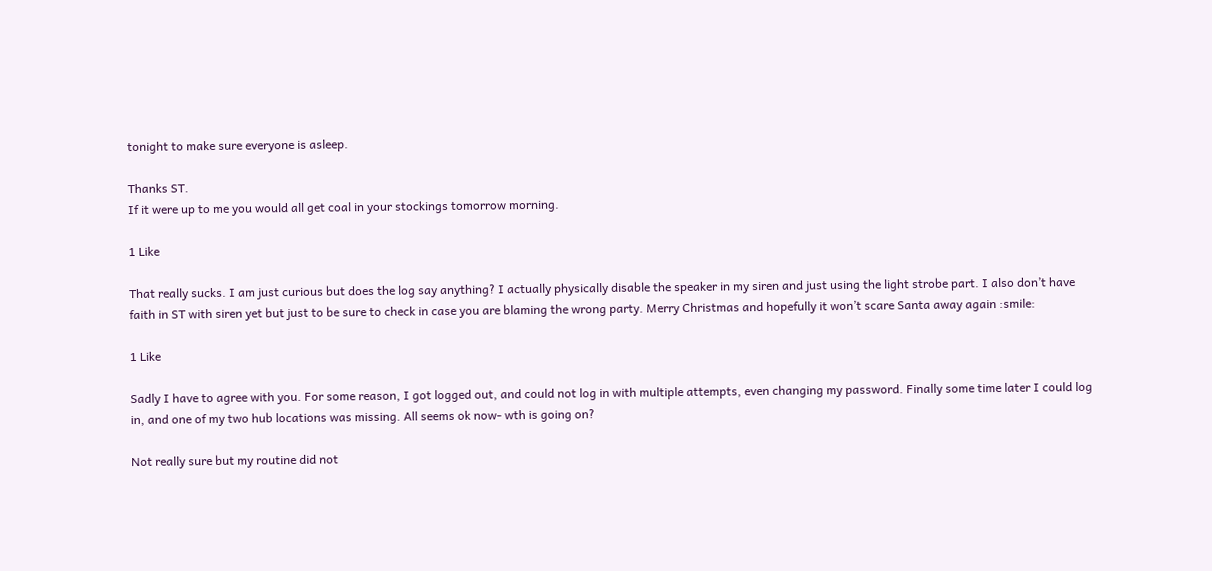tonight to make sure everyone is asleep.

Thanks ST.
If it were up to me you would all get coal in your stockings tomorrow morning.

1 Like

That really sucks. I am just curious but does the log say anything? I actually physically disable the speaker in my siren and just using the light strobe part. I also don’t have faith in ST with siren yet but just to be sure to check in case you are blaming the wrong party. Merry Christmas and hopefully it won’t scare Santa away again :smile:

1 Like

Sadly I have to agree with you. For some reason, I got logged out, and could not log in with multiple attempts, even changing my password. Finally some time later I could log in, and one of my two hub locations was missing. All seems ok now- wth is going on?

Not really sure but my routine did not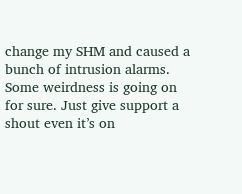change my SHM and caused a bunch of intrusion alarms. Some weirdness is going on for sure. Just give support a shout even it’s on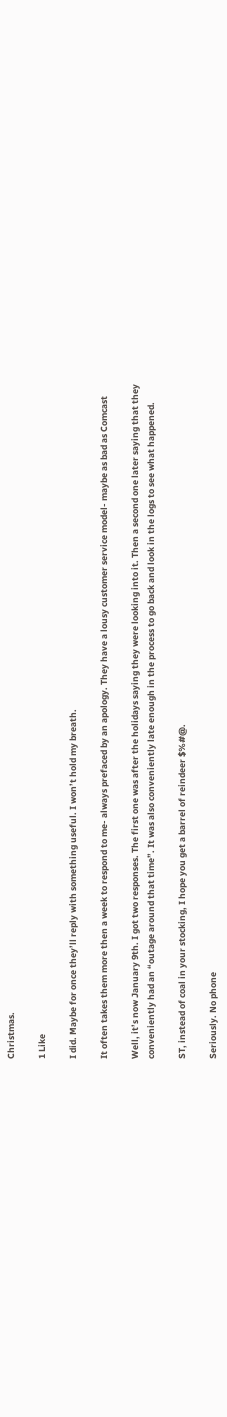Christmas.

1 Like

I did. Maybe for once they’ll reply with something useful. I won’t hold my breath.

It often takes them more then a week to respond to me- always prefaced by an apology. They have a lousy customer service model- maybe as bad as Comcast

Well, it’s now January 9th. I got two responses. The first one was after the holidays saying they were looking into it. Then a second one later saying that they conveniently had an “outage around that time”. It was also conveniently late enough in the process to go back and look in the logs to see what happened.

ST, instead of coal in your stocking, I hope you get a barrel of reindeer $%#@.

Seriously. No phone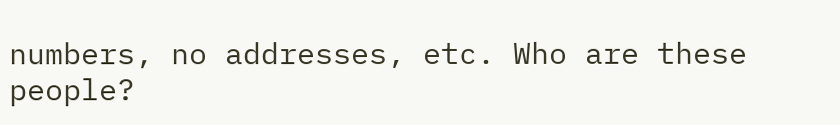numbers, no addresses, etc. Who are these people?